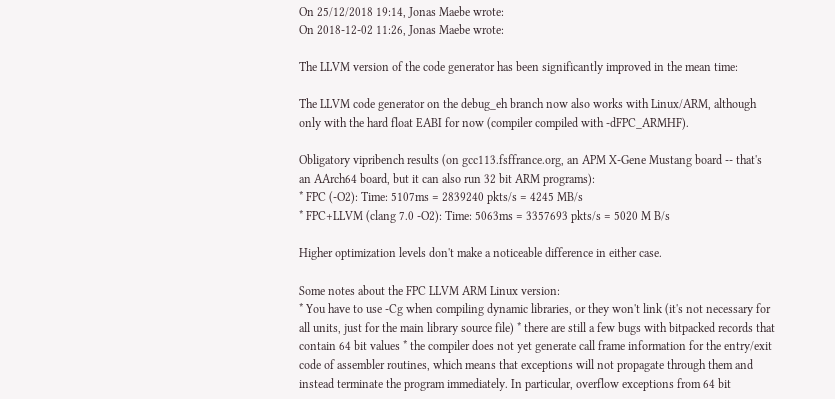On 25/12/2018 19:14, Jonas Maebe wrote:
On 2018-12-02 11:26, Jonas Maebe wrote:

The LLVM version of the code generator has been significantly improved in the mean time:

The LLVM code generator on the debug_eh branch now also works with Linux/ARM, although only with the hard float EABI for now (compiler compiled with -dFPC_ARMHF).

Obligatory vipribench results (on gcc113.fsffrance.org, an APM X-Gene Mustang board -- that's an AArch64 board, but it can also run 32 bit ARM programs):
* FPC (-O2): Time: 5107ms = 2839240 pkts/s = 4245 MB/s
* FPC+LLVM (clang 7.0 -O2): Time: 5063ms = 3357693 pkts/s = 5020 M B/s

Higher optimization levels don't make a noticeable difference in either case.

Some notes about the FPC LLVM ARM Linux version:
* You have to use -Cg when compiling dynamic libraries, or they won't link (it's not necessary for all units, just for the main library source file) * there are still a few bugs with bitpacked records that contain 64 bit values * the compiler does not yet generate call frame information for the entry/exit code of assembler routines, which means that exceptions will not propagate through them and instead terminate the program immediately. In particular, overflow exceptions from 64 bit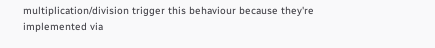multiplication/division trigger this behaviour because they're implemented via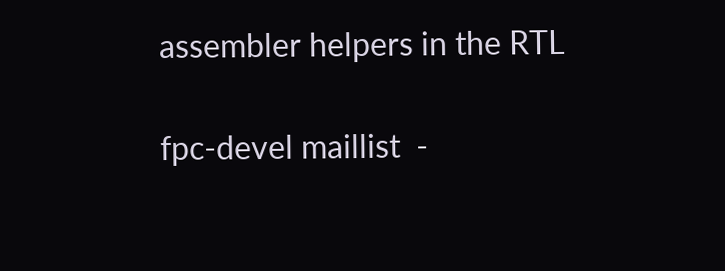assembler helpers in the RTL

fpc-devel maillist  -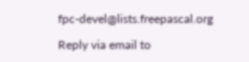fpc-devel@lists.freepascal.org

Reply via email to